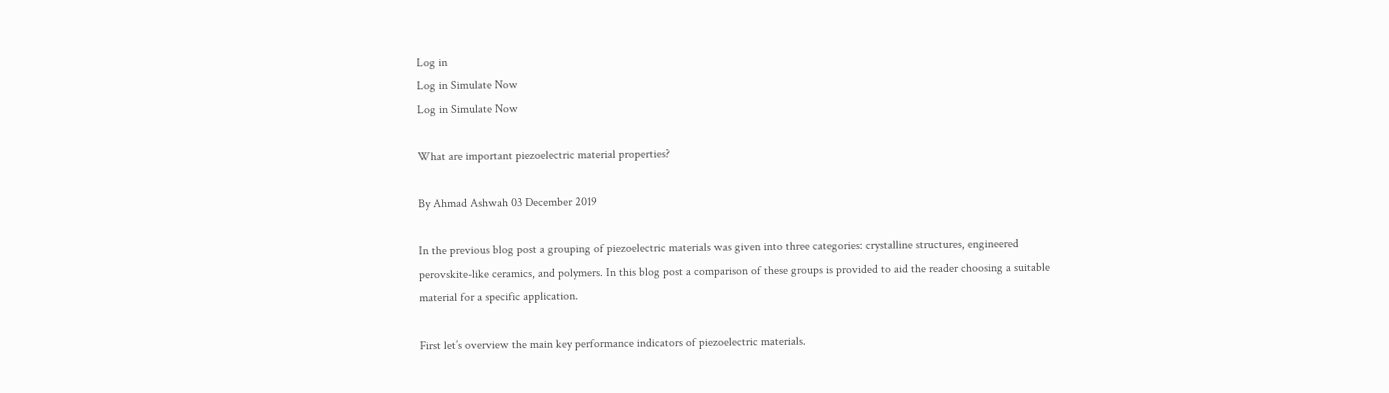Log in
Log in Simulate Now
Log in Simulate Now

What are important piezoelectric material properties?

By Ahmad Ashwah 03 December 2019

In the previous blog post a grouping of piezoelectric materials was given into three categories: crystalline structures, engineered perovskite-like ceramics, and polymers. In this blog post a comparison of these groups is provided to aid the reader choosing a suitable material for a specific application.

First let’s overview the main key performance indicators of piezoelectric materials.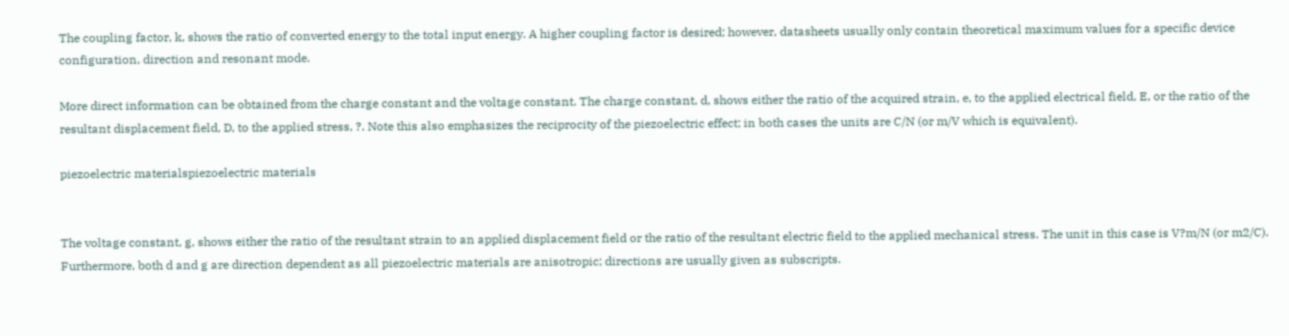The coupling factor, k, shows the ratio of converted energy to the total input energy. A higher coupling factor is desired; however, datasheets usually only contain theoretical maximum values for a specific device configuration, direction and resonant mode.

More direct information can be obtained from the charge constant and the voltage constant. The charge constant, d, shows either the ratio of the acquired strain, e, to the applied electrical field, E, or the ratio of the resultant displacement field, D, to the applied stress, ?. Note this also emphasizes the reciprocity of the piezoelectric effect; in both cases the units are C/N (or m/V which is equivalent).

piezoelectric materialspiezoelectric materials


The voltage constant, g, shows either the ratio of the resultant strain to an applied displacement field or the ratio of the resultant electric field to the applied mechanical stress. The unit in this case is V?m/N (or m2/C). Furthermore, both d and g are direction dependent as all piezoelectric materials are anisotropic; directions are usually given as subscripts.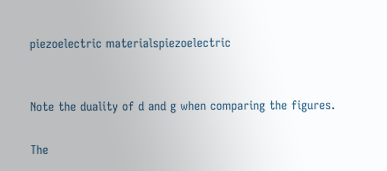piezoelectric materialspiezoelectric


Note the duality of d and g when comparing the figures.

The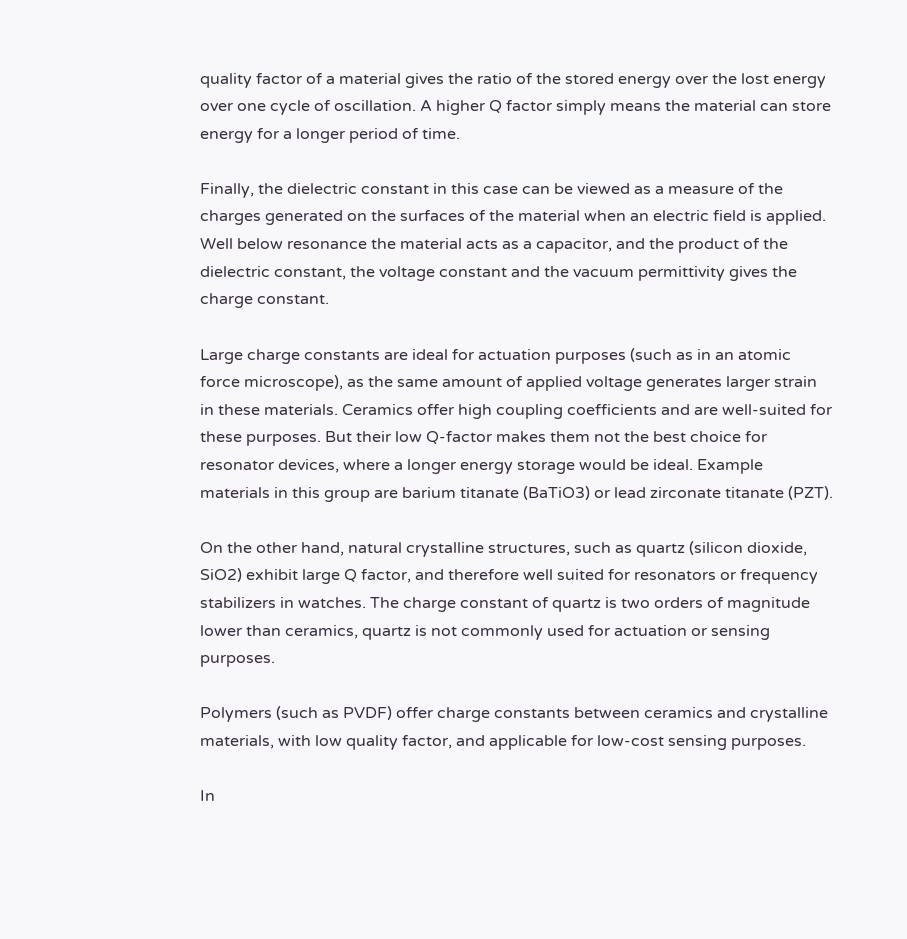quality factor of a material gives the ratio of the stored energy over the lost energy over one cycle of oscillation. A higher Q factor simply means the material can store energy for a longer period of time.

Finally, the dielectric constant in this case can be viewed as a measure of the charges generated on the surfaces of the material when an electric field is applied. Well below resonance the material acts as a capacitor, and the product of the dielectric constant, the voltage constant and the vacuum permittivity gives the charge constant.

Large charge constants are ideal for actuation purposes (such as in an atomic force microscope), as the same amount of applied voltage generates larger strain in these materials. Ceramics offer high coupling coefficients and are well-suited for these purposes. But their low Q-factor makes them not the best choice for resonator devices, where a longer energy storage would be ideal. Example materials in this group are barium titanate (BaTiO3) or lead zirconate titanate (PZT).

On the other hand, natural crystalline structures, such as quartz (silicon dioxide, SiO2) exhibit large Q factor, and therefore well suited for resonators or frequency stabilizers in watches. The charge constant of quartz is two orders of magnitude lower than ceramics, quartz is not commonly used for actuation or sensing purposes.

Polymers (such as PVDF) offer charge constants between ceramics and crystalline materials, with low quality factor, and applicable for low-cost sensing purposes.

In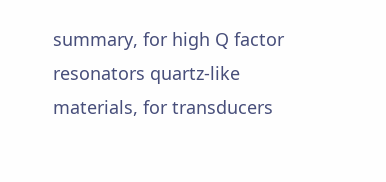summary, for high Q factor resonators quartz-like materials, for transducers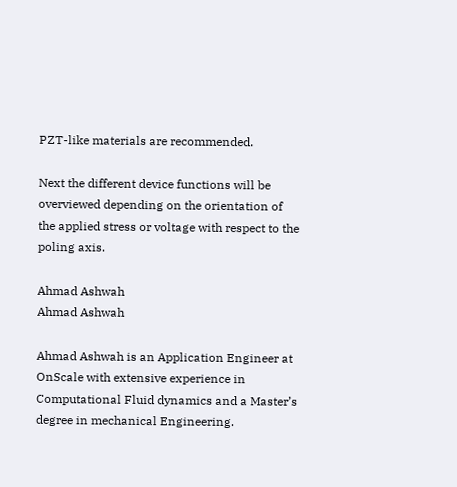PZT-like materials are recommended.

Next the different device functions will be overviewed depending on the orientation of the applied stress or voltage with respect to the poling axis.

Ahmad Ashwah
Ahmad Ashwah

Ahmad Ashwah is an Application Engineer at OnScale with extensive experience in Computational Fluid dynamics and a Master’s degree in mechanical Engineering.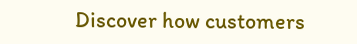Discover how customers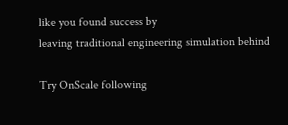like you found success by
leaving traditional engineering simulation behind

Try OnScale following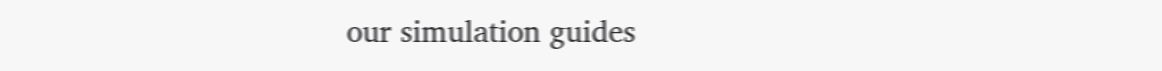our simulation guides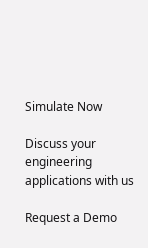Simulate Now

Discuss your engineering
applications with us

Request a Demo